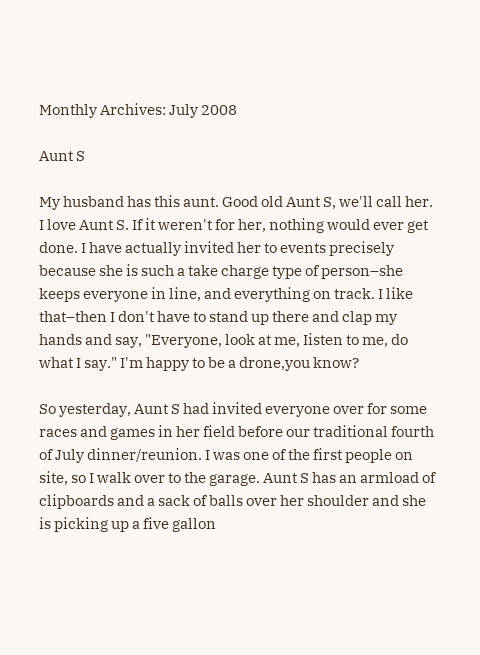Monthly Archives: July 2008

Aunt S

My husband has this aunt. Good old Aunt S, we'll call her. I love Aunt S. If it weren't for her, nothing would ever get done. I have actually invited her to events precisely because she is such a take charge type of person–she keeps everyone in line, and everything on track. I like that–then I don't have to stand up there and clap my hands and say, "Everyone, look at me, Iisten to me, do what I say." I'm happy to be a drone,you know?

So yesterday, Aunt S had invited everyone over for some races and games in her field before our traditional fourth of July dinner/reunion. I was one of the first people on site, so I walk over to the garage. Aunt S has an armload of clipboards and a sack of balls over her shoulder and she is picking up a five gallon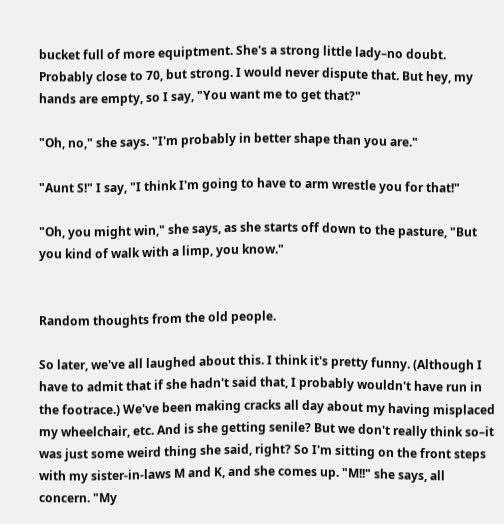bucket full of more equiptment. She's a strong little lady–no doubt. Probably close to 70, but strong. I would never dispute that. But hey, my hands are empty, so I say, "You want me to get that?"

"Oh, no," she says. "I'm probably in better shape than you are."

"Aunt S!" I say, "I think I'm going to have to arm wrestle you for that!"

"Oh, you might win," she says, as she starts off down to the pasture, "But you kind of walk with a limp, you know."


Random thoughts from the old people.

So later, we've all laughed about this. I think it's pretty funny. (Although I have to admit that if she hadn't said that, I probably wouldn't have run in the footrace.) We've been making cracks all day about my having misplaced my wheelchair, etc. And is she getting senile? But we don't really think so–it was just some weird thing she said, right? So I'm sitting on the front steps with my sister-in-laws M and K, and she comes up. "M!!" she says, all concern. "My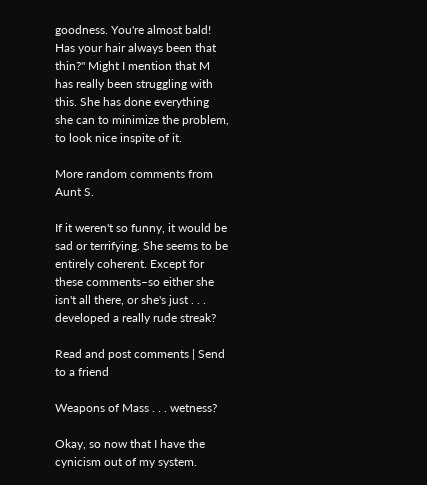goodness. You're almost bald! Has your hair always been that thin?" Might I mention that M has really been struggling with this. She has done everything she can to minimize the problem, to look nice inspite of it.

More random comments from Aunt S.

If it weren't so funny, it would be sad or terrifying. She seems to be entirely coherent. Except for these comments–so either she isn't all there, or she's just . . . developed a really rude streak?

Read and post comments | Send to a friend

Weapons of Mass . . . wetness?

Okay, so now that I have the cynicism out of my system.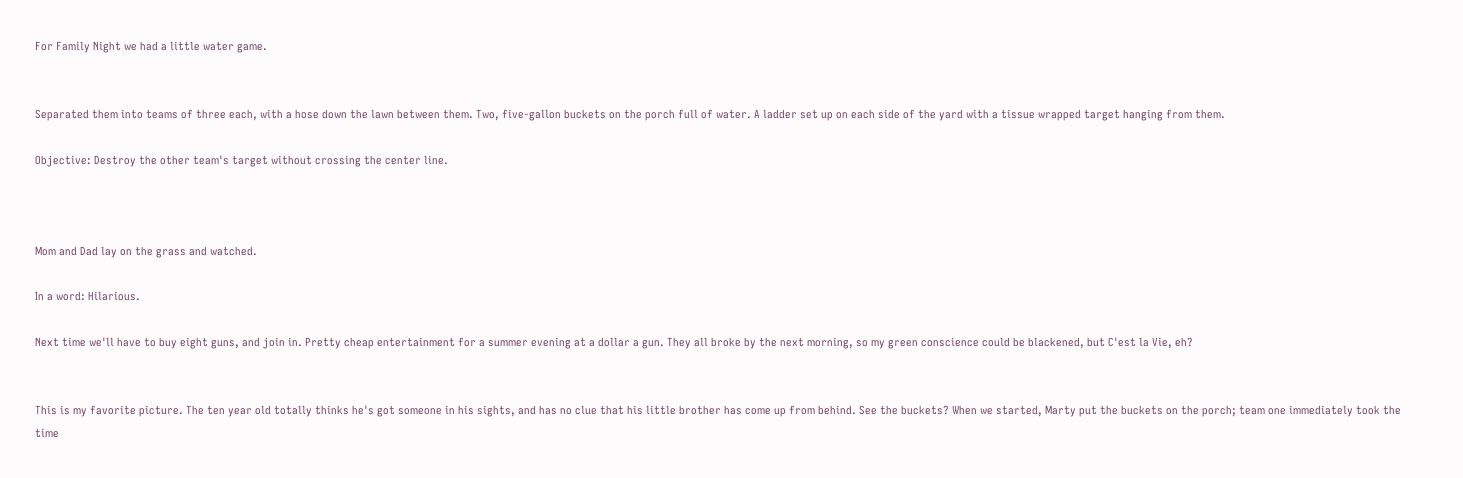For Family Night we had a little water game.


Separated them into teams of three each, with a hose down the lawn between them. Two, five-gallon buckets on the porch full of water. A ladder set up on each side of the yard with a tissue wrapped target hanging from them.

Objective: Destroy the other team's target without crossing the center line.



Mom and Dad lay on the grass and watched.

In a word: Hilarious.

Next time we'll have to buy eight guns, and join in. Pretty cheap entertainment for a summer evening at a dollar a gun. They all broke by the next morning, so my green conscience could be blackened, but C'est la Vie, eh?


This is my favorite picture. The ten year old totally thinks he's got someone in his sights, and has no clue that his little brother has come up from behind. See the buckets? When we started, Marty put the buckets on the porch; team one immediately took the time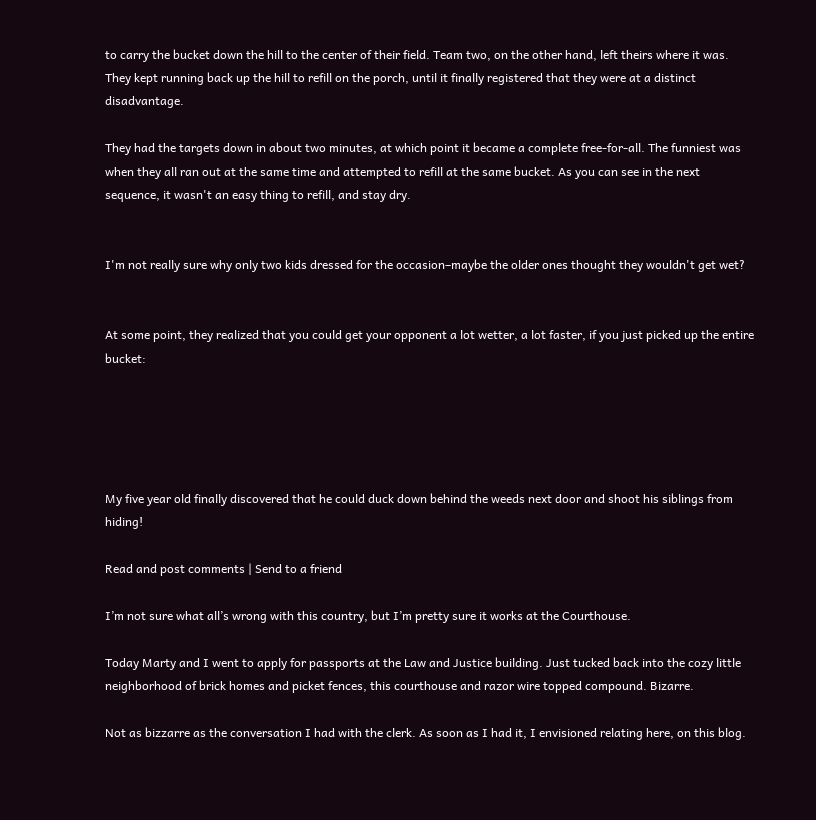to carry the bucket down the hill to the center of their field. Team two, on the other hand, left theirs where it was. They kept running back up the hill to refill on the porch, until it finally registered that they were at a distinct disadvantage.

They had the targets down in about two minutes, at which point it became a complete free-for-all. The funniest was when they all ran out at the same time and attempted to refill at the same bucket. As you can see in the next sequence, it wasn't an easy thing to refill, and stay dry.


I'm not really sure why only two kids dressed for the occasion–maybe the older ones thought they wouldn't get wet?


At some point, they realized that you could get your opponent a lot wetter, a lot faster, if you just picked up the entire bucket:





My five year old finally discovered that he could duck down behind the weeds next door and shoot his siblings from hiding!

Read and post comments | Send to a friend

I’m not sure what all’s wrong with this country, but I’m pretty sure it works at the Courthouse.

Today Marty and I went to apply for passports at the Law and Justice building. Just tucked back into the cozy little neighborhood of brick homes and picket fences, this courthouse and razor wire topped compound. Bizarre.

Not as bizzarre as the conversation I had with the clerk. As soon as I had it, I envisioned relating here, on this blog.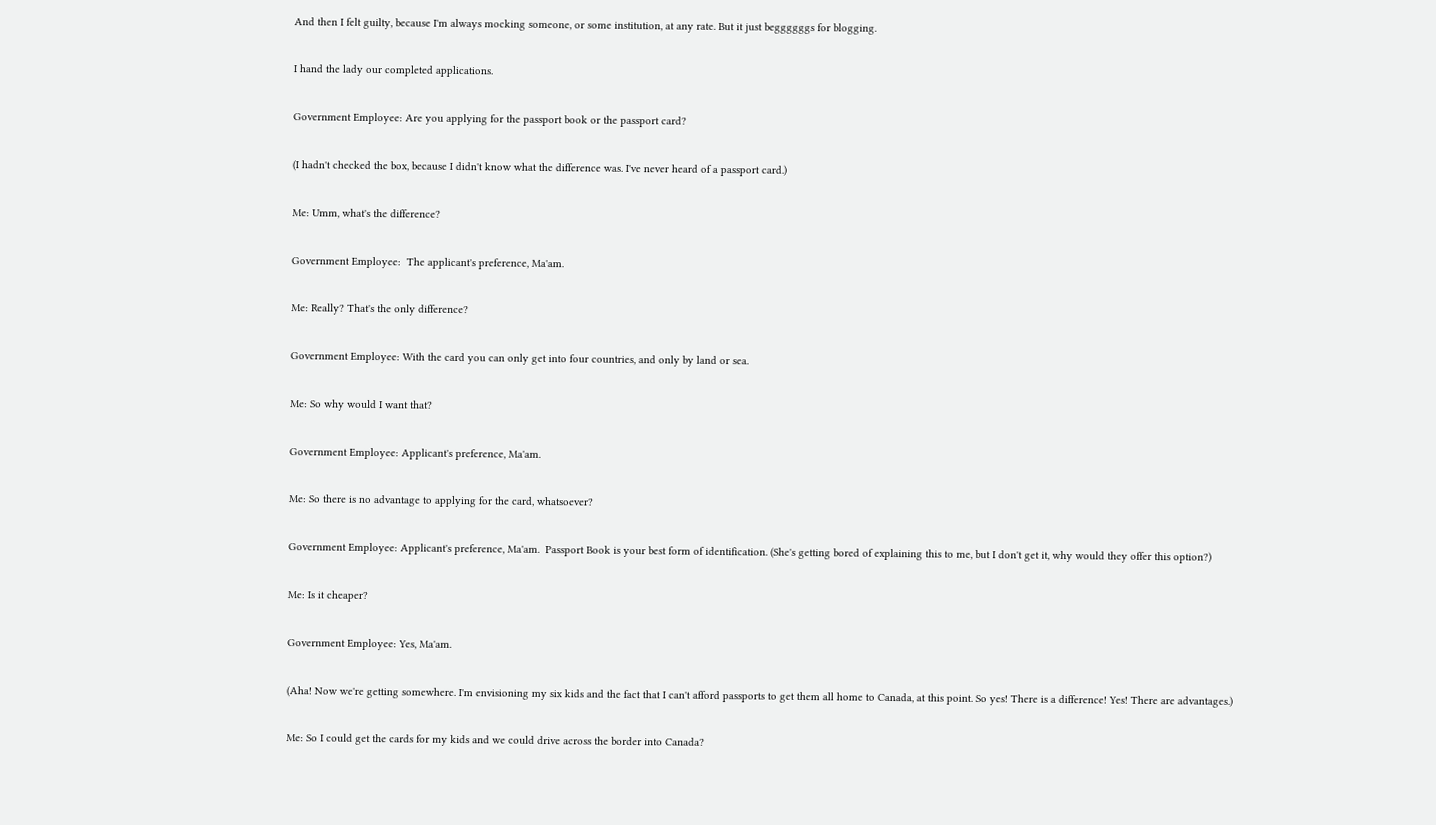And then I felt guilty, because I'm always mocking someone, or some institution, at any rate. But it just beggggggs for blogging.

I hand the lady our completed applications.

Government Employee: Are you applying for the passport book or the passport card?

(I hadn't checked the box, because I didn't know what the difference was. I've never heard of a passport card.)

Me: Umm, what's the difference?

Government Employee:  The applicant's preference, Ma'am.

Me: Really? That's the only difference?

Government Employee: With the card you can only get into four countries, and only by land or sea.

Me: So why would I want that?

Government Employee: Applicant's preference, Ma'am.

Me: So there is no advantage to applying for the card, whatsoever?

Government Employee: Applicant's preference, Ma'am.  Passport Book is your best form of identification. (She's getting bored of explaining this to me, but I don't get it, why would they offer this option?)

Me: Is it cheaper?

Government Employee: Yes, Ma'am.

(Aha! Now we're getting somewhere. I'm envisioning my six kids and the fact that I can't afford passports to get them all home to Canada, at this point. So yes! There is a difference! Yes! There are advantages.)

Me: So I could get the cards for my kids and we could drive across the border into Canada?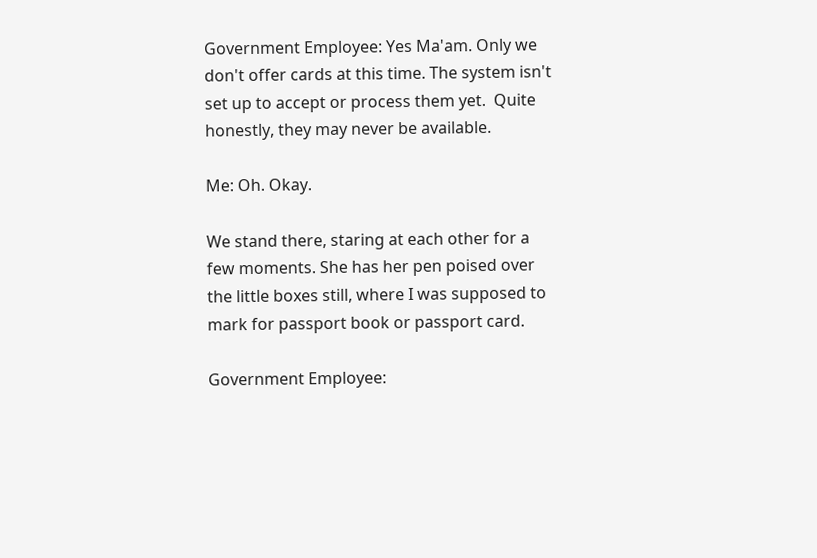Government Employee: Yes Ma'am. Only we don't offer cards at this time. The system isn't set up to accept or process them yet.  Quite honestly, they may never be available.

Me: Oh. Okay.

We stand there, staring at each other for a few moments. She has her pen poised over the little boxes still, where I was supposed to mark for passport book or passport card.

Government Employee: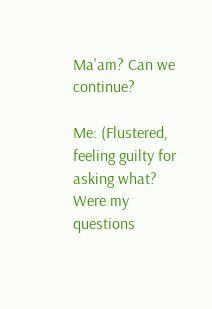Ma'am? Can we continue?

Me: (Flustered, feeling guilty for asking what? Were my questions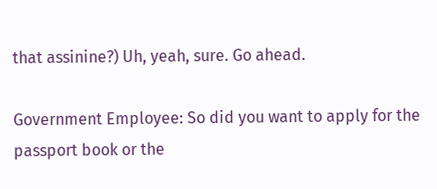that assinine?) Uh, yeah, sure. Go ahead.

Government Employee: So did you want to apply for the passport book or the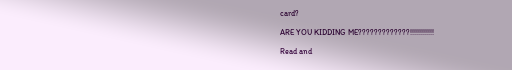card?

ARE YOU KIDDING ME?????????????!!!!!!!!!!!!

Read and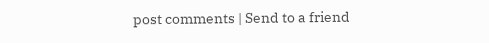post comments | Send to a friend